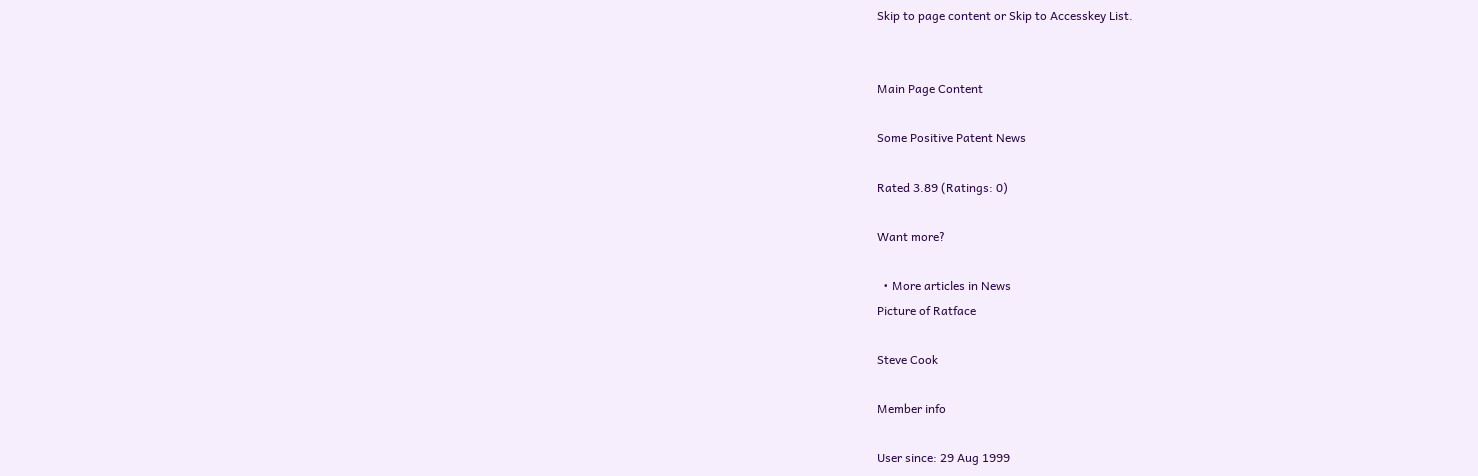Skip to page content or Skip to Accesskey List.


Main Page Content

Some Positive Patent News

Rated 3.89 (Ratings: 0)

Want more?

  • More articles in News
Picture of Ratface

Steve Cook

Member info

User since: 29 Aug 1999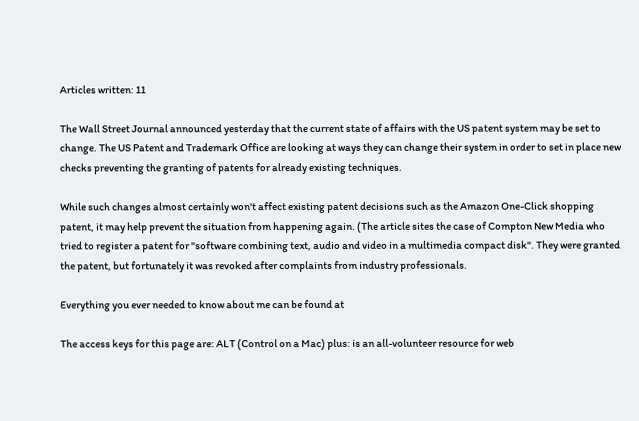Articles written: 11

The Wall Street Journal announced yesterday that the current state of affairs with the US patent system may be set to change. The US Patent and Trademark Office are looking at ways they can change their system in order to set in place new checks preventing the granting of patents for already existing techniques.

While such changes almost certainly won't affect existing patent decisions such as the Amazon One-Click shopping patent, it may help prevent the situation from happening again. (The article sites the case of Compton New Media who tried to register a patent for "software combining text, audio and video in a multimedia compact disk". They were granted the patent, but fortunately it was revoked after complaints from industry professionals.

Everything you ever needed to know about me can be found at

The access keys for this page are: ALT (Control on a Mac) plus: is an all-volunteer resource for web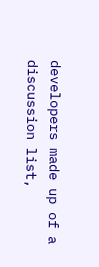developers made up of a discussion list,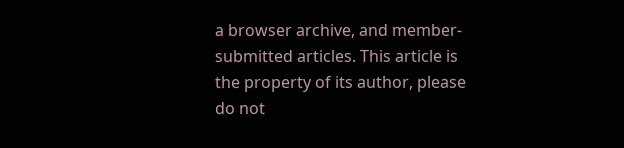a browser archive, and member-submitted articles. This article is the property of its author, please do not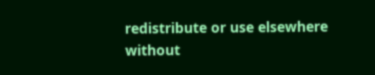redistribute or use elsewhere without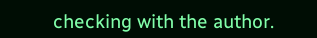checking with the author.